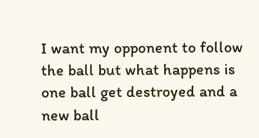I want my opponent to follow the ball but what happens is one ball get destroyed and a new ball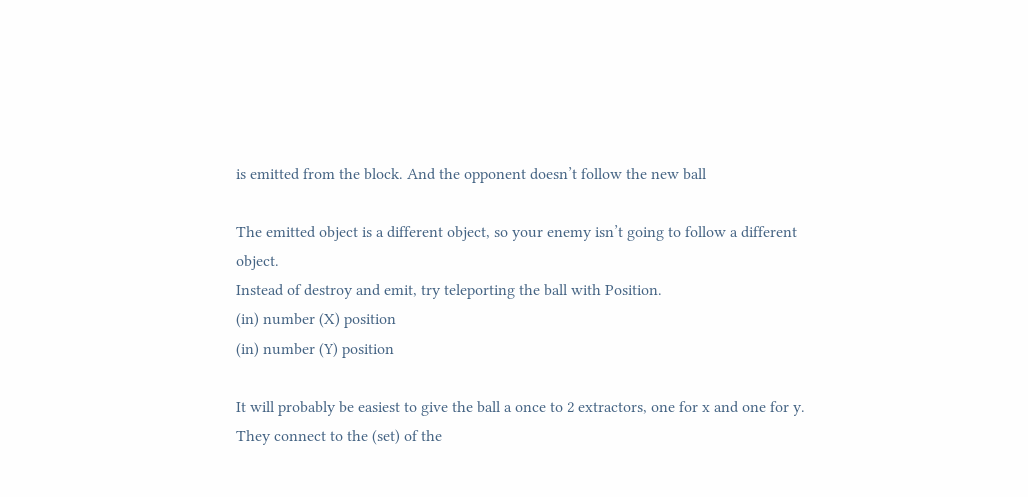is emitted from the block. And the opponent doesn’t follow the new ball

The emitted object is a different object, so your enemy isn’t going to follow a different object.
Instead of destroy and emit, try teleporting the ball with Position.
(in) number (X) position
(in) number (Y) position

It will probably be easiest to give the ball a once to 2 extractors, one for x and one for y. They connect to the (set) of the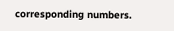corresponding numbers.